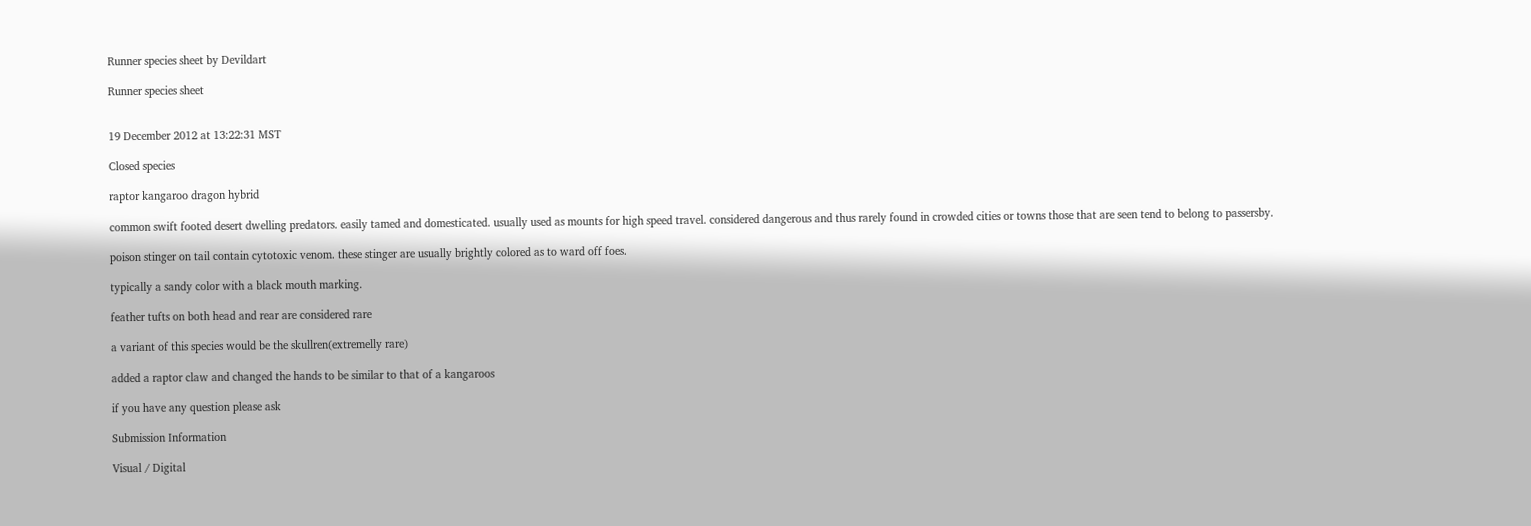Runner species sheet by Devildart

Runner species sheet


19 December 2012 at 13:22:31 MST

Closed species

raptor kangaroo dragon hybrid

common swift footed desert dwelling predators. easily tamed and domesticated. usually used as mounts for high speed travel. considered dangerous and thus rarely found in crowded cities or towns those that are seen tend to belong to passersby.

poison stinger on tail contain cytotoxic venom. these stinger are usually brightly colored as to ward off foes.

typically a sandy color with a black mouth marking.

feather tufts on both head and rear are considered rare

a variant of this species would be the skullren(extremelly rare)

added a raptor claw and changed the hands to be similar to that of a kangaroos

if you have any question please ask

Submission Information

Visual / Digital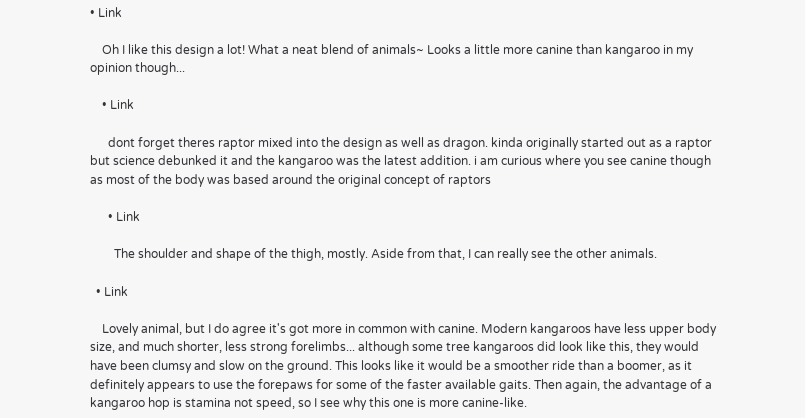• Link

    Oh I like this design a lot! What a neat blend of animals~ Looks a little more canine than kangaroo in my opinion though...

    • Link

      dont forget theres raptor mixed into the design as well as dragon. kinda originally started out as a raptor but science debunked it and the kangaroo was the latest addition. i am curious where you see canine though as most of the body was based around the original concept of raptors

      • Link

        The shoulder and shape of the thigh, mostly. Aside from that, I can really see the other animals.

  • Link

    Lovely animal, but I do agree it's got more in common with canine. Modern kangaroos have less upper body size, and much shorter, less strong forelimbs... although some tree kangaroos did look like this, they would have been clumsy and slow on the ground. This looks like it would be a smoother ride than a boomer, as it definitely appears to use the forepaws for some of the faster available gaits. Then again, the advantage of a kangaroo hop is stamina not speed, so I see why this one is more canine-like.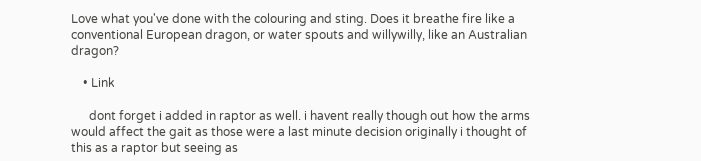Love what you've done with the colouring and sting. Does it breathe fire like a conventional European dragon, or water spouts and willywilly, like an Australian dragon?

    • Link

      dont forget i added in raptor as well. i havent really though out how the arms would affect the gait as those were a last minute decision originally i thought of this as a raptor but seeing as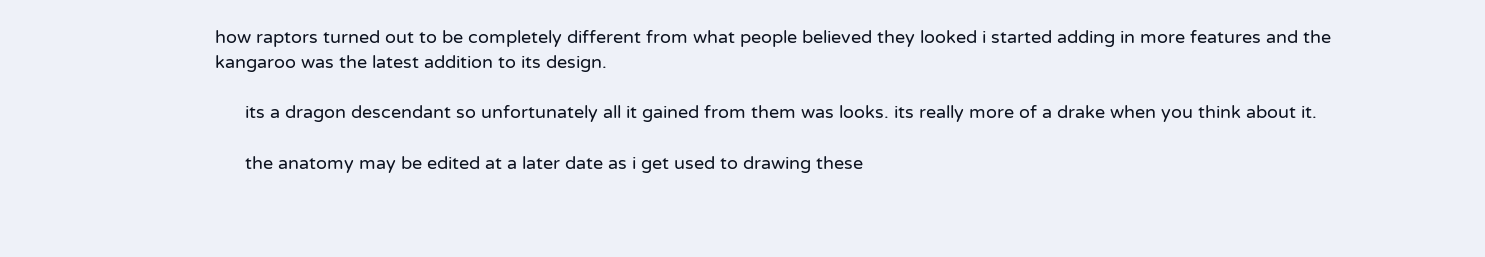how raptors turned out to be completely different from what people believed they looked i started adding in more features and the kangaroo was the latest addition to its design.

      its a dragon descendant so unfortunately all it gained from them was looks. its really more of a drake when you think about it.

      the anatomy may be edited at a later date as i get used to drawing these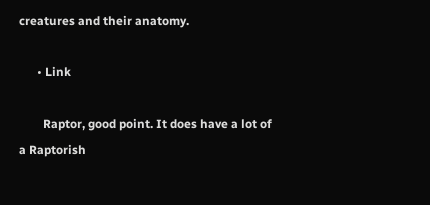creatures and their anatomy.

      • Link

        Raptor, good point. It does have a lot of a Raptorish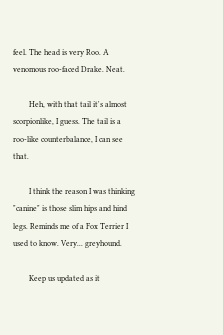feel. The head is very Roo. A venomous roo-faced Drake. Neat.

        Heh, with that tail it's almost scorpionlike, I guess. The tail is a roo-like counterbalance, I can see that.

        I think the reason I was thinking "canine" is those slim hips and hind legs. Reminds me of a Fox Terrier I used to know. Very... greyhound.

        Keep us updated as it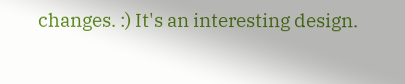changes. :) It's an interesting design.